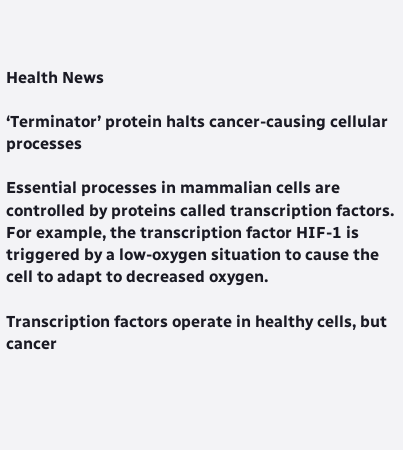Health News

‘Terminator’ protein halts cancer-causing cellular processes

Essential processes in mammalian cells are controlled by proteins called transcription factors. For example, the transcription factor HIF-1 is triggered by a low-oxygen situation to cause the cell to adapt to decreased oxygen.

Transcription factors operate in healthy cells, but cancer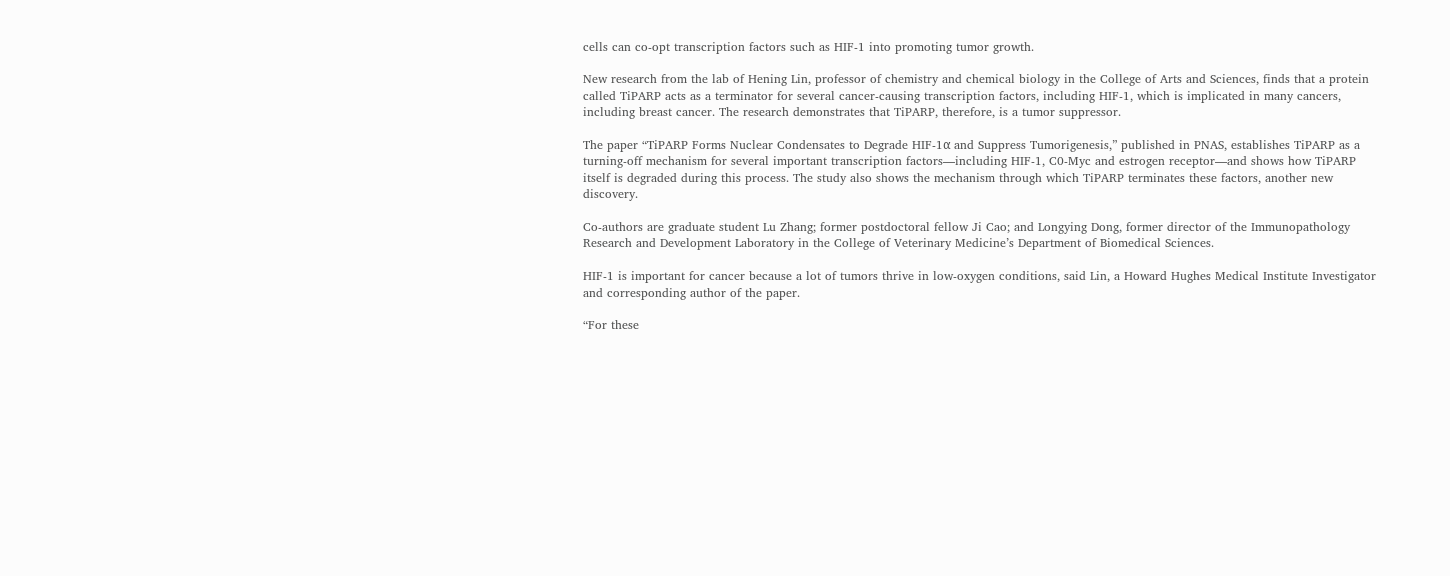cells can co-opt transcription factors such as HIF-1 into promoting tumor growth.

New research from the lab of Hening Lin, professor of chemistry and chemical biology in the College of Arts and Sciences, finds that a protein called TiPARP acts as a terminator for several cancer-causing transcription factors, including HIF-1, which is implicated in many cancers, including breast cancer. The research demonstrates that TiPARP, therefore, is a tumor suppressor.

The paper “TiPARP Forms Nuclear Condensates to Degrade HIF-1α and Suppress Tumorigenesis,” published in PNAS, establishes TiPARP as a turning-off mechanism for several important transcription factors—including HIF-1, C0-Myc and estrogen receptor—and shows how TiPARP itself is degraded during this process. The study also shows the mechanism through which TiPARP terminates these factors, another new discovery.

Co-authors are graduate student Lu Zhang; former postdoctoral fellow Ji Cao; and Longying Dong, former director of the Immunopathology Research and Development Laboratory in the College of Veterinary Medicine’s Department of Biomedical Sciences.

HIF-1 is important for cancer because a lot of tumors thrive in low-oxygen conditions, said Lin, a Howard Hughes Medical Institute Investigator and corresponding author of the paper.

“For these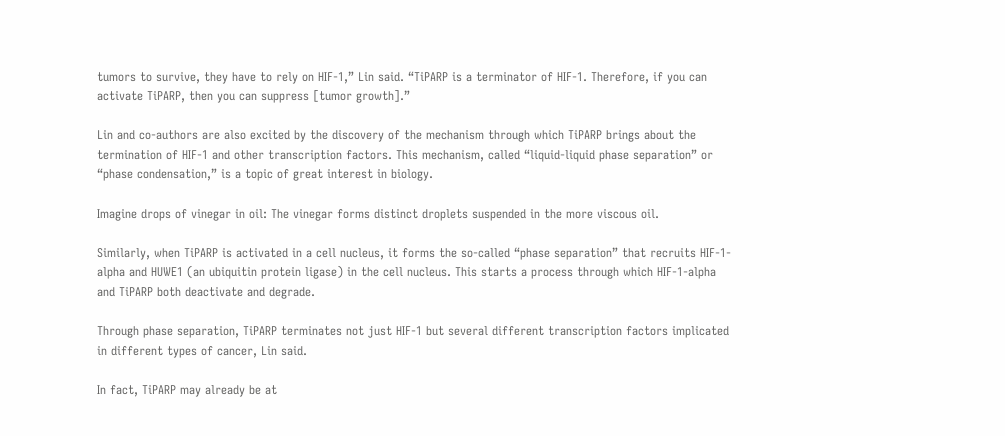tumors to survive, they have to rely on HIF-1,” Lin said. “TiPARP is a terminator of HIF-1. Therefore, if you can activate TiPARP, then you can suppress [tumor growth].”

Lin and co-authors are also excited by the discovery of the mechanism through which TiPARP brings about the termination of HIF-1 and other transcription factors. This mechanism, called “liquid-liquid phase separation” or “phase condensation,” is a topic of great interest in biology.

Imagine drops of vinegar in oil: The vinegar forms distinct droplets suspended in the more viscous oil.

Similarly, when TiPARP is activated in a cell nucleus, it forms the so-called “phase separation” that recruits HIF-1-alpha and HUWE1 (an ubiquitin protein ligase) in the cell nucleus. This starts a process through which HIF-1-alpha and TiPARP both deactivate and degrade.

Through phase separation, TiPARP terminates not just HIF-1 but several different transcription factors implicated in different types of cancer, Lin said.

In fact, TiPARP may already be at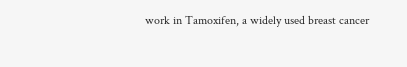work in Tamoxifen, a widely used breast cancer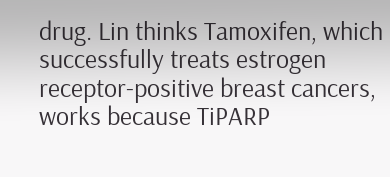drug. Lin thinks Tamoxifen, which successfully treats estrogen receptor-positive breast cancers, works because TiPARP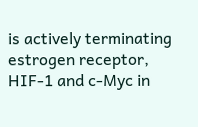is actively terminating estrogen receptor, HIF-1 and c-Myc in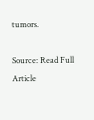tumors.

Source: Read Full Article